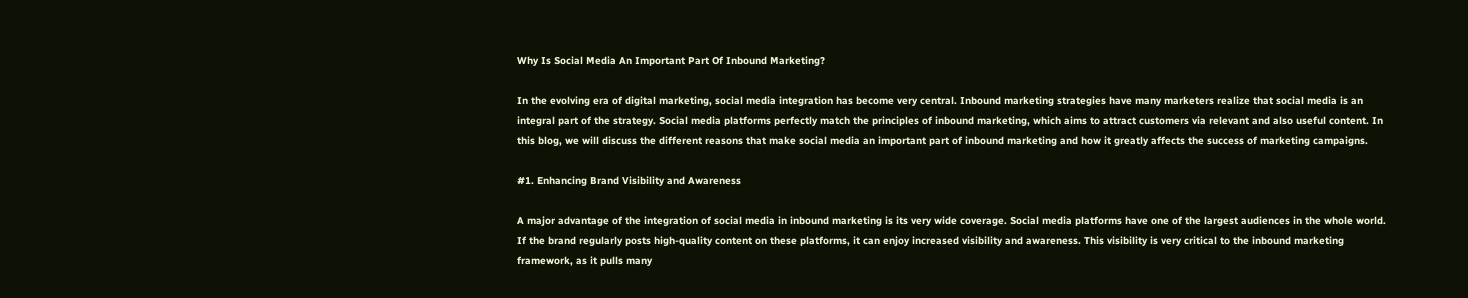Why Is Social Media An Important Part Of Inbound Marketing?

In the evolving era of digital marketing, social media integration has become very central. Inbound marketing strategies have many marketers realize that social media is an integral part of the strategy. Social media platforms perfectly match the principles of inbound marketing, which aims to attract customers via relevant and also useful content. In this blog, we will discuss the different reasons that make social media an important part of inbound marketing and how it greatly affects the success of marketing campaigns.

#1. Enhancing Brand Visibility and Awareness

A major advantage of the integration of social media in inbound marketing is its very wide coverage. Social media platforms have one of the largest audiences in the whole world. If the brand regularly posts high-quality content on these platforms, it can enjoy increased visibility and awareness. This visibility is very critical to the inbound marketing framework, as it pulls many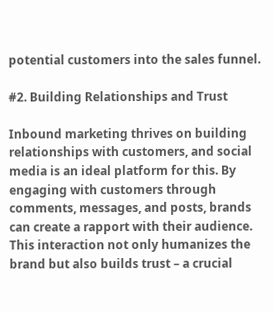potential customers into the sales funnel.

#2. Building Relationships and Trust

Inbound marketing thrives on building relationships with customers, and social media is an ideal platform for this. By engaging with customers through comments, messages, and posts, brands can create a rapport with their audience. This interaction not only humanizes the brand but also builds trust – a crucial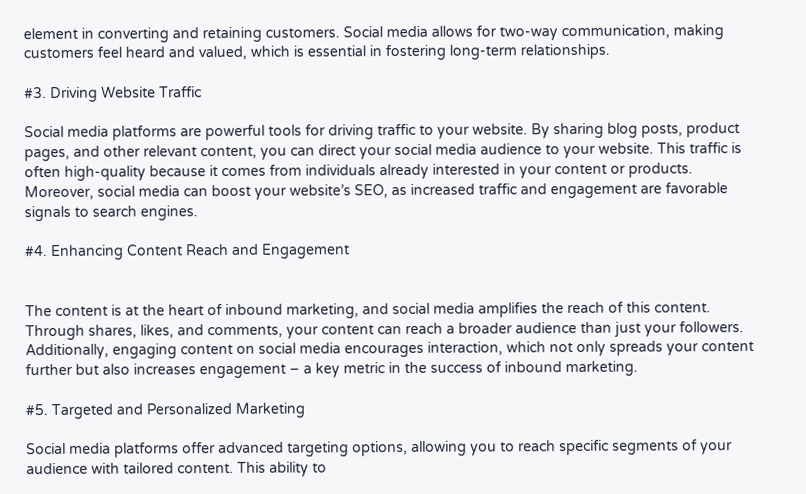element in converting and retaining customers. Social media allows for two-way communication, making customers feel heard and valued, which is essential in fostering long-term relationships.

#3. Driving Website Traffic

Social media platforms are powerful tools for driving traffic to your website. By sharing blog posts, product pages, and other relevant content, you can direct your social media audience to your website. This traffic is often high-quality because it comes from individuals already interested in your content or products. Moreover, social media can boost your website’s SEO, as increased traffic and engagement are favorable signals to search engines.

#4. Enhancing Content Reach and Engagement


The content is at the heart of inbound marketing, and social media amplifies the reach of this content. Through shares, likes, and comments, your content can reach a broader audience than just your followers. Additionally, engaging content on social media encourages interaction, which not only spreads your content further but also increases engagement – a key metric in the success of inbound marketing.

#5. Targeted and Personalized Marketing

Social media platforms offer advanced targeting options, allowing you to reach specific segments of your audience with tailored content. This ability to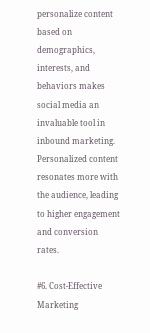personalize content based on demographics, interests, and behaviors makes social media an invaluable tool in inbound marketing. Personalized content resonates more with the audience, leading to higher engagement and conversion rates.

#6. Cost-Effective Marketing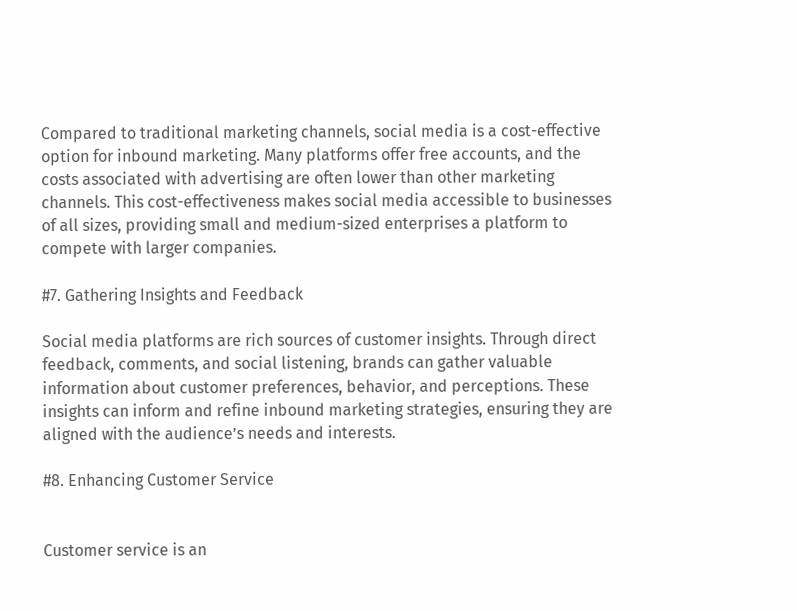Compared to traditional marketing channels, social media is a cost-effective option for inbound marketing. Many platforms offer free accounts, and the costs associated with advertising are often lower than other marketing channels. This cost-effectiveness makes social media accessible to businesses of all sizes, providing small and medium-sized enterprises a platform to compete with larger companies.

#7. Gathering Insights and Feedback

Social media platforms are rich sources of customer insights. Through direct feedback, comments, and social listening, brands can gather valuable information about customer preferences, behavior, and perceptions. These insights can inform and refine inbound marketing strategies, ensuring they are aligned with the audience’s needs and interests.

#8. Enhancing Customer Service


Customer service is an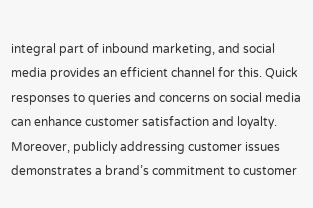integral part of inbound marketing, and social media provides an efficient channel for this. Quick responses to queries and concerns on social media can enhance customer satisfaction and loyalty. Moreover, publicly addressing customer issues demonstrates a brand’s commitment to customer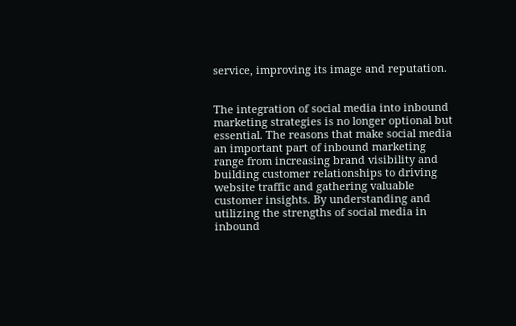service, improving its image and reputation.


The integration of social media into inbound marketing strategies is no longer optional but essential. The reasons that make social media an important part of inbound marketing range from increasing brand visibility and building customer relationships to driving website traffic and gathering valuable customer insights. By understanding and utilizing the strengths of social media in inbound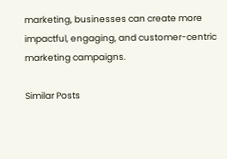marketing, businesses can create more impactful, engaging, and customer-centric marketing campaigns.

Similar Posts